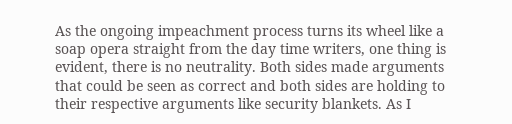As the ongoing impeachment process turns its wheel like a soap opera straight from the day time writers, one thing is evident, there is no neutrality. Both sides made arguments that could be seen as correct and both sides are holding to their respective arguments like security blankets. As I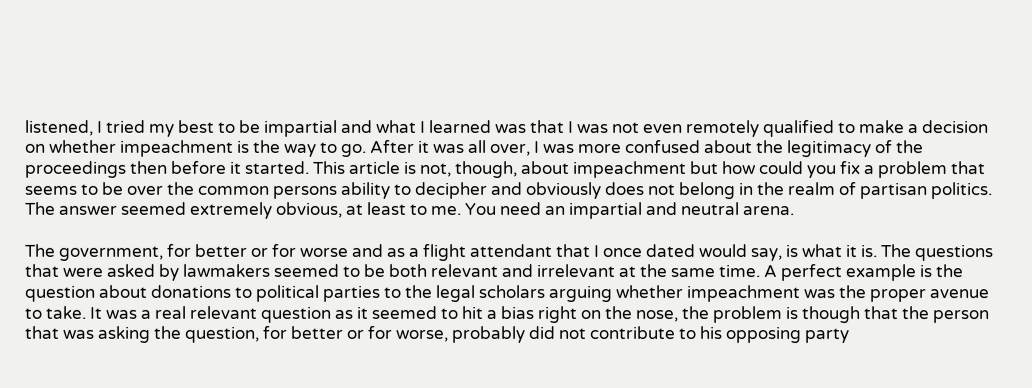listened, I tried my best to be impartial and what I learned was that I was not even remotely qualified to make a decision on whether impeachment is the way to go. After it was all over, I was more confused about the legitimacy of the proceedings then before it started. This article is not, though, about impeachment but how could you fix a problem that seems to be over the common persons ability to decipher and obviously does not belong in the realm of partisan politics. The answer seemed extremely obvious, at least to me. You need an impartial and neutral arena.

The government, for better or for worse and as a flight attendant that I once dated would say, is what it is. The questions that were asked by lawmakers seemed to be both relevant and irrelevant at the same time. A perfect example is the question about donations to political parties to the legal scholars arguing whether impeachment was the proper avenue to take. It was a real relevant question as it seemed to hit a bias right on the nose, the problem is though that the person that was asking the question, for better or for worse, probably did not contribute to his opposing party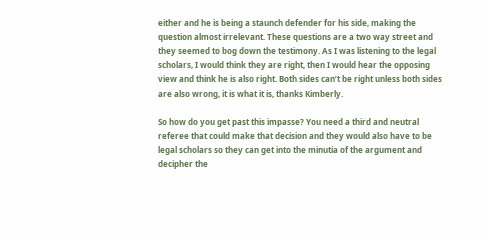either and he is being a staunch defender for his side, making the question almost irrelevant. These questions are a two way street and they seemed to bog down the testimony. As I was listening to the legal scholars, I would think they are right, then I would hear the opposing view and think he is also right. Both sides can’t be right unless both sides are also wrong, it is what it is, thanks Kimberly.

So how do you get past this impasse? You need a third and neutral referee that could make that decision and they would also have to be legal scholars so they can get into the minutia of the argument and decipher the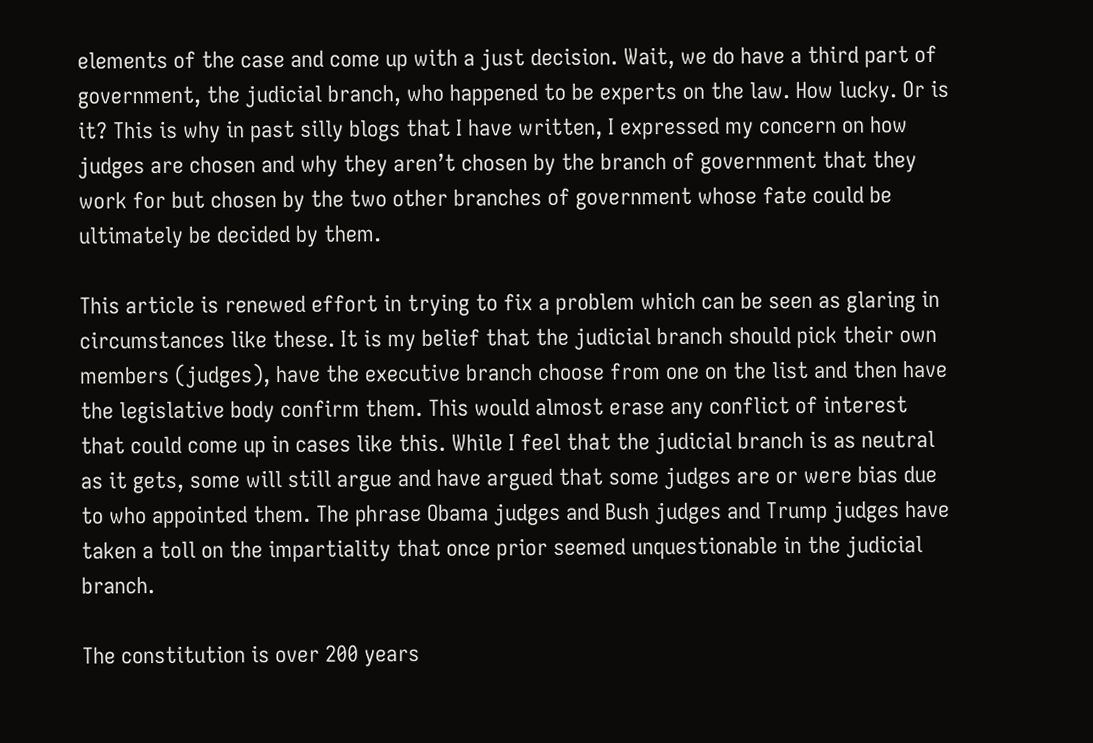elements of the case and come up with a just decision. Wait, we do have a third part of government, the judicial branch, who happened to be experts on the law. How lucky. Or is it? This is why in past silly blogs that I have written, I expressed my concern on how judges are chosen and why they aren’t chosen by the branch of government that they work for but chosen by the two other branches of government whose fate could be ultimately be decided by them.

This article is renewed effort in trying to fix a problem which can be seen as glaring in circumstances like these. It is my belief that the judicial branch should pick their own members (judges), have the executive branch choose from one on the list and then have the legislative body confirm them. This would almost erase any conflict of interest that could come up in cases like this. While I feel that the judicial branch is as neutral as it gets, some will still argue and have argued that some judges are or were bias due to who appointed them. The phrase Obama judges and Bush judges and Trump judges have taken a toll on the impartiality that once prior seemed unquestionable in the judicial branch.

The constitution is over 200 years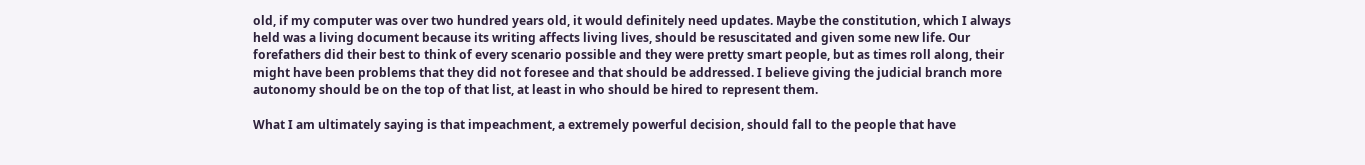old, if my computer was over two hundred years old, it would definitely need updates. Maybe the constitution, which I always held was a living document because its writing affects living lives, should be resuscitated and given some new life. Our forefathers did their best to think of every scenario possible and they were pretty smart people, but as times roll along, their might have been problems that they did not foresee and that should be addressed. I believe giving the judicial branch more autonomy should be on the top of that list, at least in who should be hired to represent them.

What I am ultimately saying is that impeachment, a extremely powerful decision, should fall to the people that have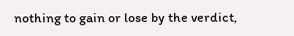nothing to gain or lose by the verdict,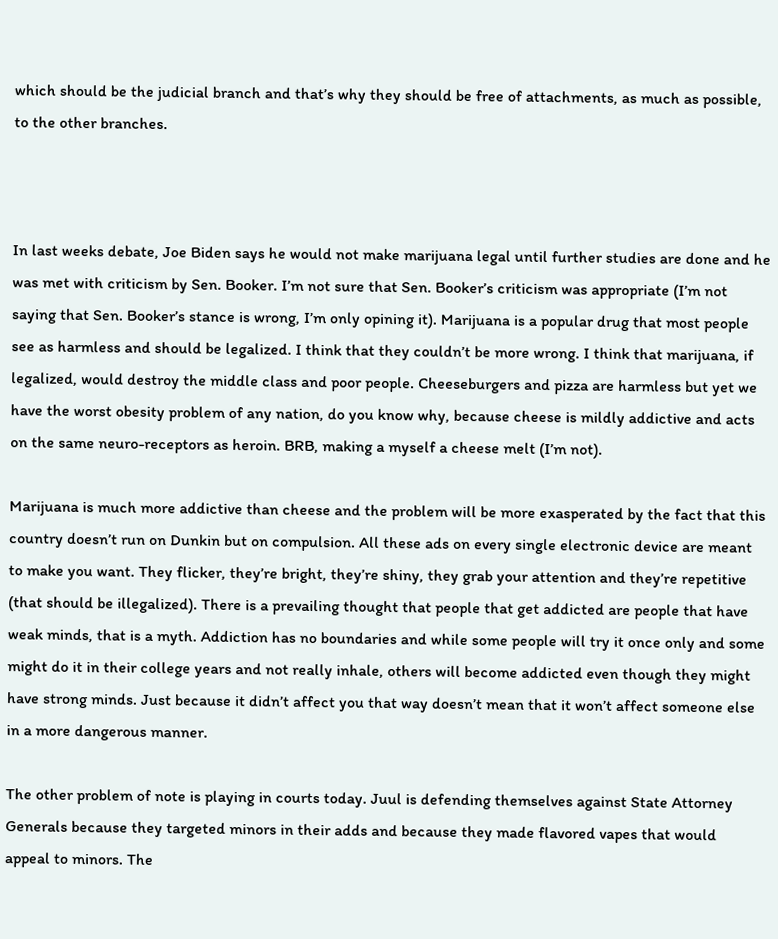which should be the judicial branch and that’s why they should be free of attachments, as much as possible, to the other branches.



In last weeks debate, Joe Biden says he would not make marijuana legal until further studies are done and he was met with criticism by Sen. Booker. I’m not sure that Sen. Booker’s criticism was appropriate (I’m not saying that Sen. Booker’s stance is wrong, I’m only opining it). Marijuana is a popular drug that most people see as harmless and should be legalized. I think that they couldn’t be more wrong. I think that marijuana, if legalized, would destroy the middle class and poor people. Cheeseburgers and pizza are harmless but yet we have the worst obesity problem of any nation, do you know why, because cheese is mildly addictive and acts on the same neuro-receptors as heroin. BRB, making a myself a cheese melt (I’m not).

Marijuana is much more addictive than cheese and the problem will be more exasperated by the fact that this country doesn’t run on Dunkin but on compulsion. All these ads on every single electronic device are meant to make you want. They flicker, they’re bright, they’re shiny, they grab your attention and they’re repetitive (that should be illegalized). There is a prevailing thought that people that get addicted are people that have weak minds, that is a myth. Addiction has no boundaries and while some people will try it once only and some might do it in their college years and not really inhale, others will become addicted even though they might have strong minds. Just because it didn’t affect you that way doesn’t mean that it won’t affect someone else in a more dangerous manner.

The other problem of note is playing in courts today. Juul is defending themselves against State Attorney Generals because they targeted minors in their adds and because they made flavored vapes that would appeal to minors. The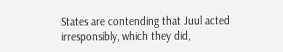States are contending that Juul acted irresponsibly, which they did,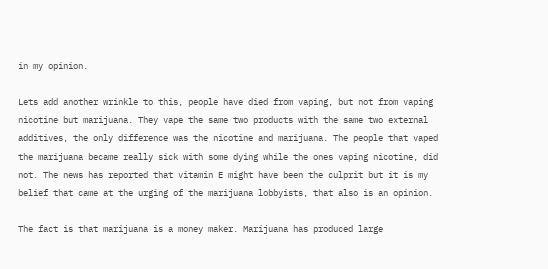in my opinion.

Lets add another wrinkle to this, people have died from vaping, but not from vaping nicotine but marijuana. They vape the same two products with the same two external additives, the only difference was the nicotine and marijuana. The people that vaped the marijuana became really sick with some dying while the ones vaping nicotine, did not. The news has reported that vitamin E might have been the culprit but it is my belief that came at the urging of the marijuana lobbyists, that also is an opinion.

The fact is that marijuana is a money maker. Marijuana has produced large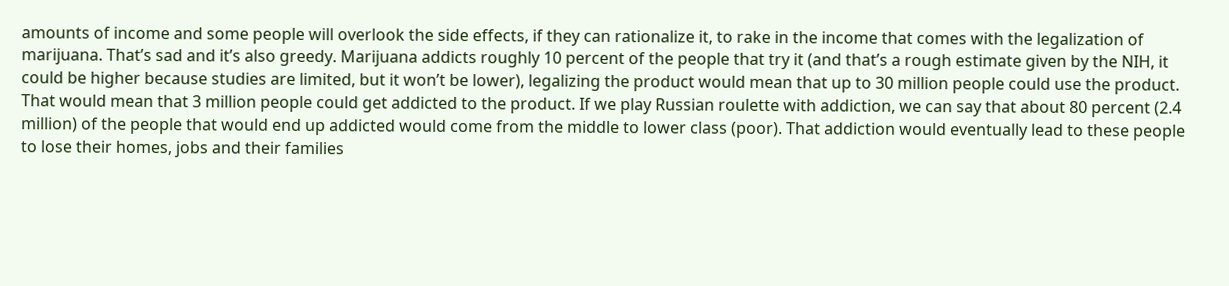amounts of income and some people will overlook the side effects, if they can rationalize it, to rake in the income that comes with the legalization of marijuana. That’s sad and it’s also greedy. Marijuana addicts roughly 10 percent of the people that try it (and that’s a rough estimate given by the NIH, it could be higher because studies are limited, but it won’t be lower), legalizing the product would mean that up to 30 million people could use the product. That would mean that 3 million people could get addicted to the product. If we play Russian roulette with addiction, we can say that about 80 percent (2.4 million) of the people that would end up addicted would come from the middle to lower class (poor). That addiction would eventually lead to these people to lose their homes, jobs and their families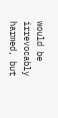would be irrevocably harmed, but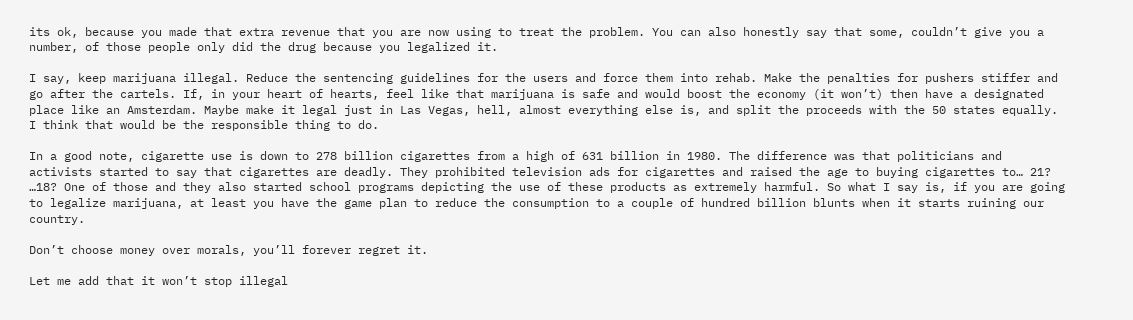its ok, because you made that extra revenue that you are now using to treat the problem. You can also honestly say that some, couldn’t give you a number, of those people only did the drug because you legalized it.

I say, keep marijuana illegal. Reduce the sentencing guidelines for the users and force them into rehab. Make the penalties for pushers stiffer and go after the cartels. If, in your heart of hearts, feel like that marijuana is safe and would boost the economy (it won’t) then have a designated place like an Amsterdam. Maybe make it legal just in Las Vegas, hell, almost everything else is, and split the proceeds with the 50 states equally. I think that would be the responsible thing to do.

In a good note, cigarette use is down to 278 billion cigarettes from a high of 631 billion in 1980. The difference was that politicians and activists started to say that cigarettes are deadly. They prohibited television ads for cigarettes and raised the age to buying cigarettes to… 21? …18? One of those and they also started school programs depicting the use of these products as extremely harmful. So what I say is, if you are going to legalize marijuana, at least you have the game plan to reduce the consumption to a couple of hundred billion blunts when it starts ruining our country.

Don’t choose money over morals, you’ll forever regret it.

Let me add that it won’t stop illegal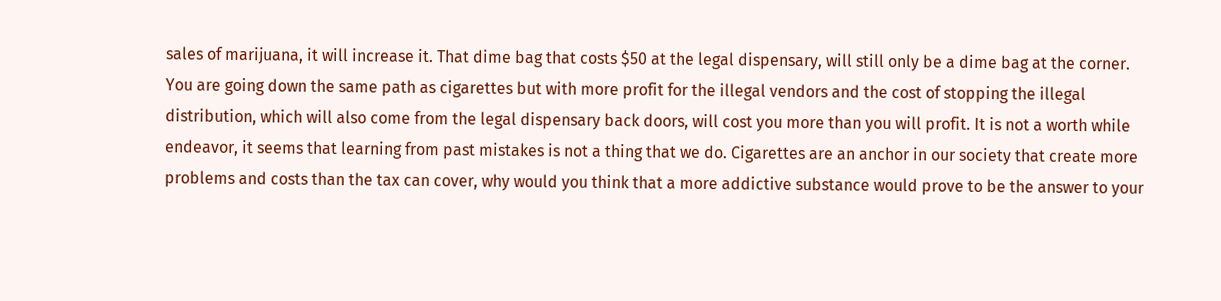sales of marijuana, it will increase it. That dime bag that costs $50 at the legal dispensary, will still only be a dime bag at the corner. You are going down the same path as cigarettes but with more profit for the illegal vendors and the cost of stopping the illegal distribution, which will also come from the legal dispensary back doors, will cost you more than you will profit. It is not a worth while endeavor, it seems that learning from past mistakes is not a thing that we do. Cigarettes are an anchor in our society that create more problems and costs than the tax can cover, why would you think that a more addictive substance would prove to be the answer to your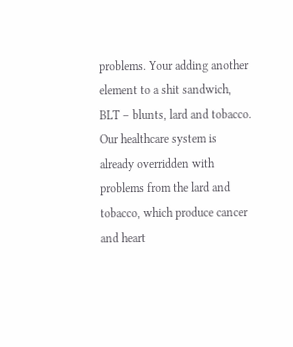problems. Your adding another element to a shit sandwich, BLT – blunts, lard and tobacco. Our healthcare system is already overridden with problems from the lard and tobacco, which produce cancer and heart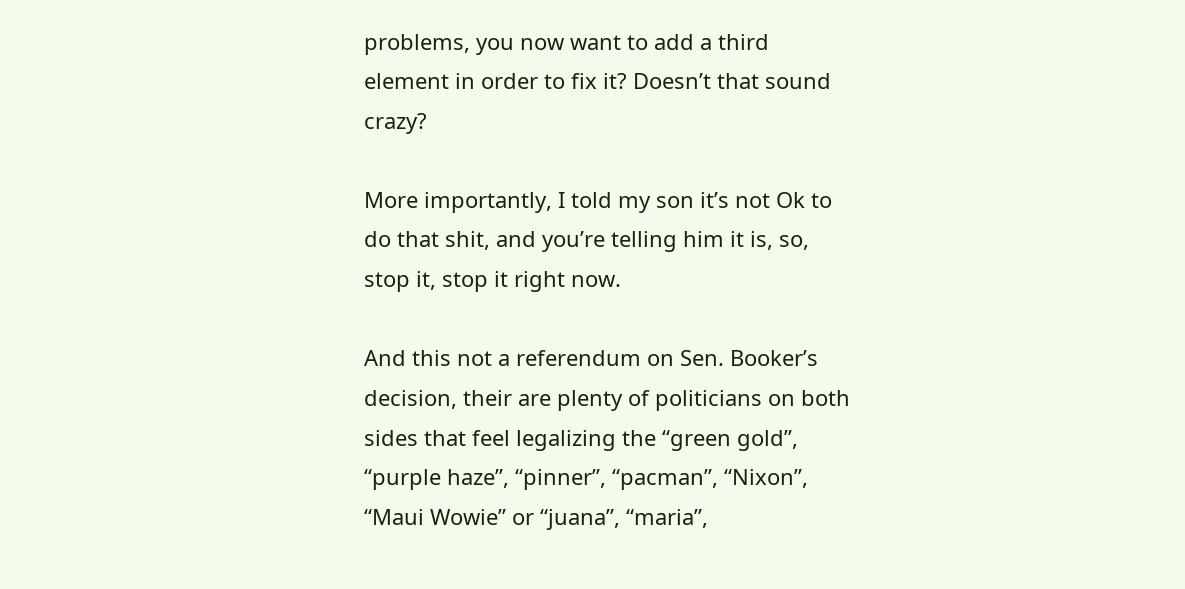problems, you now want to add a third element in order to fix it? Doesn’t that sound crazy?

More importantly, I told my son it’s not Ok to do that shit, and you’re telling him it is, so, stop it, stop it right now.

And this not a referendum on Sen. Booker’s decision, their are plenty of politicians on both sides that feel legalizing the “green gold”, “purple haze”, “pinner”, “pacman”, “Nixon”, “Maui Wowie” or “juana”, “maria”,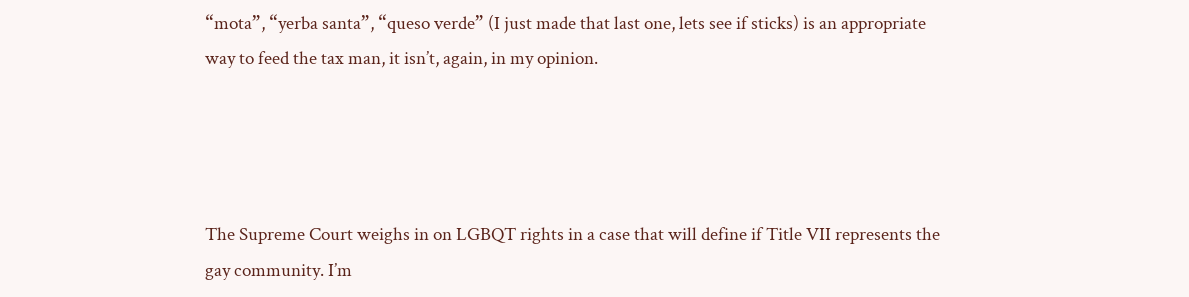“mota”, “yerba santa”, “queso verde” (I just made that last one, lets see if sticks) is an appropriate way to feed the tax man, it isn’t, again, in my opinion.




The Supreme Court weighs in on LGBQT rights in a case that will define if Title VII represents the gay community. I’m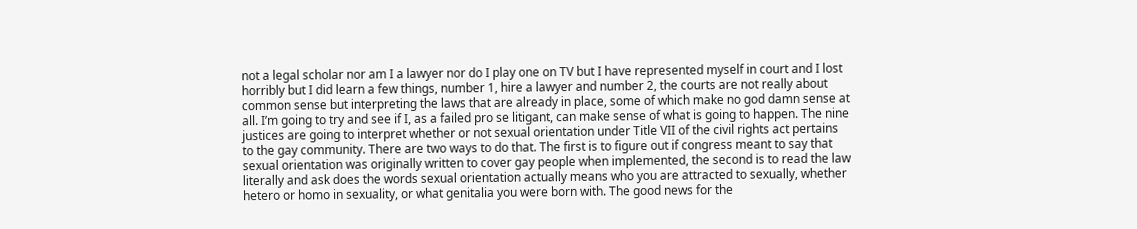not a legal scholar nor am I a lawyer nor do I play one on TV but I have represented myself in court and I lost horribly but I did learn a few things, number 1, hire a lawyer and number 2, the courts are not really about common sense but interpreting the laws that are already in place, some of which make no god damn sense at all. I’m going to try and see if I, as a failed pro se litigant, can make sense of what is going to happen. The nine justices are going to interpret whether or not sexual orientation under Title VII of the civil rights act pertains to the gay community. There are two ways to do that. The first is to figure out if congress meant to say that sexual orientation was originally written to cover gay people when implemented, the second is to read the law literally and ask does the words sexual orientation actually means who you are attracted to sexually, whether hetero or homo in sexuality, or what genitalia you were born with. The good news for the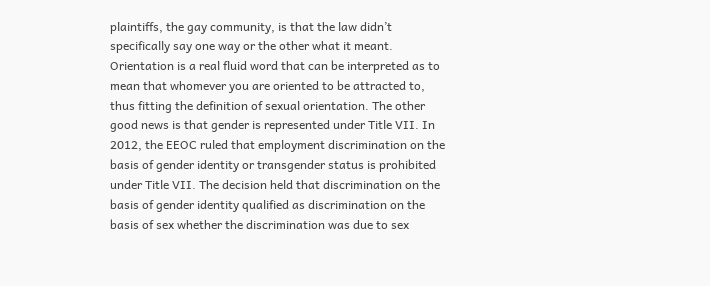plaintiffs, the gay community, is that the law didn’t specifically say one way or the other what it meant. Orientation is a real fluid word that can be interpreted as to mean that whomever you are oriented to be attracted to, thus fitting the definition of sexual orientation. The other good news is that gender is represented under Title VII. In 2012, the EEOC ruled that employment discrimination on the basis of gender identity or transgender status is prohibited under Title VII. The decision held that discrimination on the basis of gender identity qualified as discrimination on the basis of sex whether the discrimination was due to sex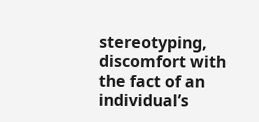stereotyping, discomfort with the fact of an individual’s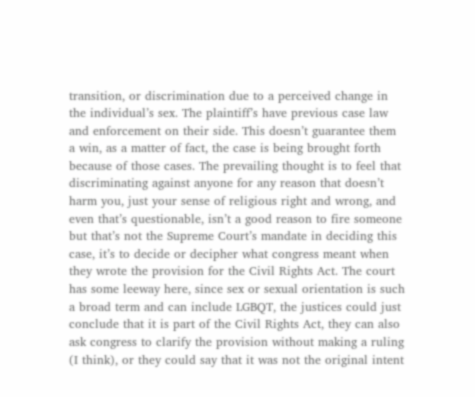transition, or discrimination due to a perceived change in the individual’s sex. The plaintiff’s have previous case law and enforcement on their side. This doesn’t guarantee them a win, as a matter of fact, the case is being brought forth because of those cases. The prevailing thought is to feel that discriminating against anyone for any reason that doesn’t harm you, just your sense of religious right and wrong, and even that’s questionable, isn’t a good reason to fire someone but that’s not the Supreme Court’s mandate in deciding this case, it’s to decide or decipher what congress meant when they wrote the provision for the Civil Rights Act. The court has some leeway here, since sex or sexual orientation is such a broad term and can include LGBQT, the justices could just conclude that it is part of the Civil Rights Act, they can also ask congress to clarify the provision without making a ruling (I think), or they could say that it was not the original intent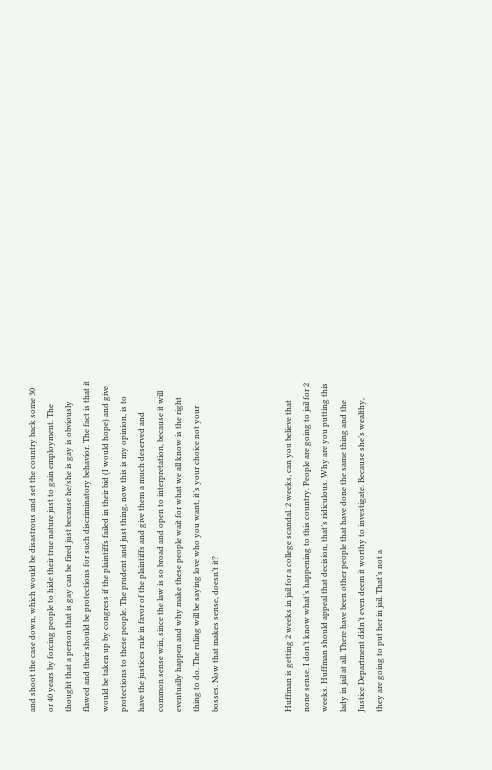and shoot the case down, which would be disastrous and set the country back some 30 or 40 years by forcing people to hide their true nature just to gain employment. The thought that a person that is gay can be fired just because he/she is gay is obviously flawed and their should be protections for such discriminatory behavior. The fact is that it would be taken up by congress if the plaintiffs failed in their bid (I would hope) and give protections to these people. The prudent and just thing, now this is my opinion, is to have the justices rule in favor of the plaintiffs and give them a much deserved and common sense win, since the law is so broad and open to interpretation, because it will eventually happen and why make these people wait for what we all know is the right thing to do. The ruling will be saying love who you want, it’s your choice not your bosses. Now that makes sense, doesn’t it?



Huffman is getting 2 weeks in jail for a college scandal. 2 weeks, can you believe that none sense. I don’t know what’s happening to this country. People are going to jail for 2 weeks. Huffman should appeal that decision, that’s ridiculous. Why are you putting this lady in jail at all. There have been other people that have done the same thing and the Justice Department didn’t even deem it worthy to investigate. Because she’s wealthy, they are going to put her in jail. That’s not a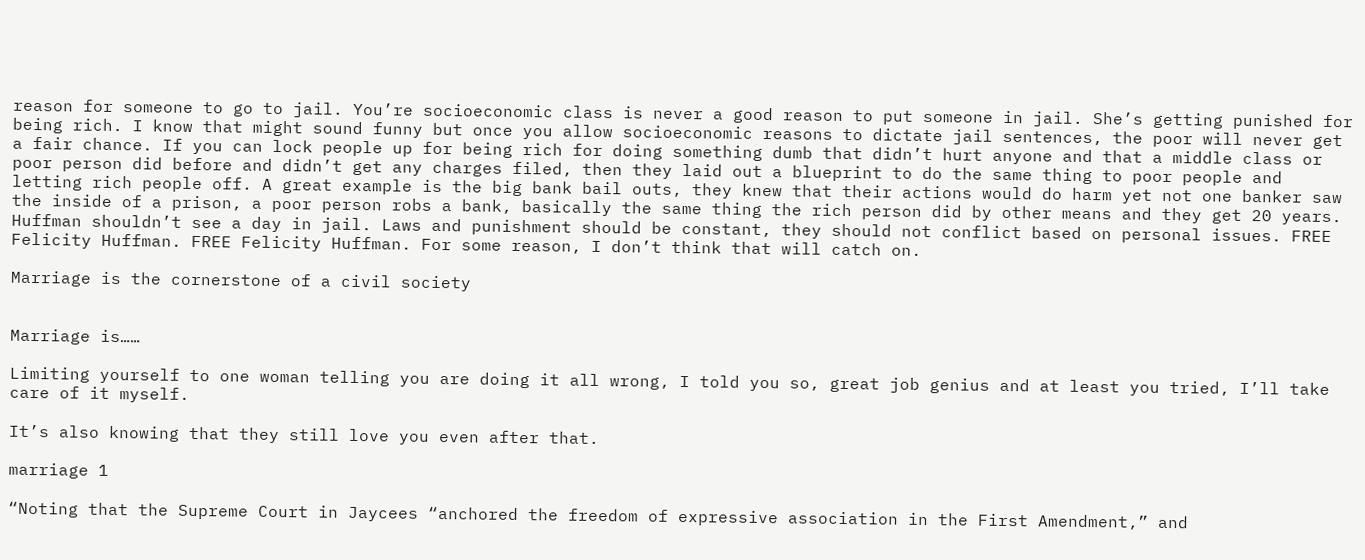reason for someone to go to jail. You’re socioeconomic class is never a good reason to put someone in jail. She’s getting punished for being rich. I know that might sound funny but once you allow socioeconomic reasons to dictate jail sentences, the poor will never get a fair chance. If you can lock people up for being rich for doing something dumb that didn’t hurt anyone and that a middle class or poor person did before and didn’t get any charges filed, then they laid out a blueprint to do the same thing to poor people and letting rich people off. A great example is the big bank bail outs, they knew that their actions would do harm yet not one banker saw the inside of a prison, a poor person robs a bank, basically the same thing the rich person did by other means and they get 20 years. Huffman shouldn’t see a day in jail. Laws and punishment should be constant, they should not conflict based on personal issues. FREE Felicity Huffman. FREE Felicity Huffman. For some reason, I don’t think that will catch on.

Marriage is the cornerstone of a civil society


Marriage is……

Limiting yourself to one woman telling you are doing it all wrong, I told you so, great job genius and at least you tried, I’ll take care of it myself.

It’s also knowing that they still love you even after that.

marriage 1

“Noting that the Supreme Court in Jaycees “anchored the freedom of expressive association in the First Amendment,” and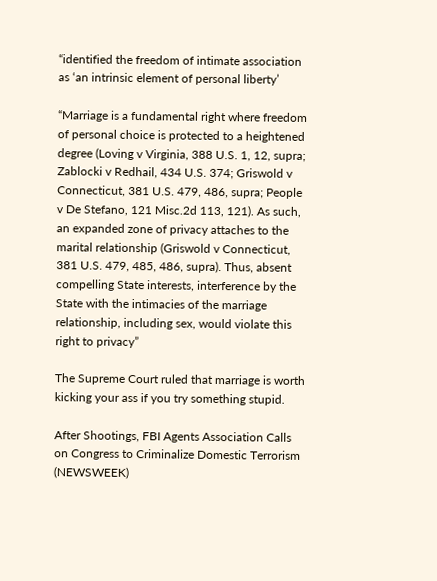“identified the freedom of intimate association as ‘an intrinsic element of personal liberty’

“Marriage is a fundamental right where freedom of personal choice is protected to a heightened degree (Loving v Virginia, 388 U.S. 1, 12, supra; Zablocki v Redhail, 434 U.S. 374; Griswold v Connecticut, 381 U.S. 479, 486, supra; People v De Stefano, 121 Misc.2d 113, 121). As such, an expanded zone of privacy attaches to the marital relationship (Griswold v Connecticut, 381 U.S. 479, 485, 486, supra). Thus, absent compelling State interests, interference by the State with the intimacies of the marriage relationship, including sex, would violate this right to privacy”

The Supreme Court ruled that marriage is worth kicking your ass if you try something stupid.

After Shootings, FBI Agents Association Calls on Congress to Criminalize Domestic Terrorism (NEWSWEEK)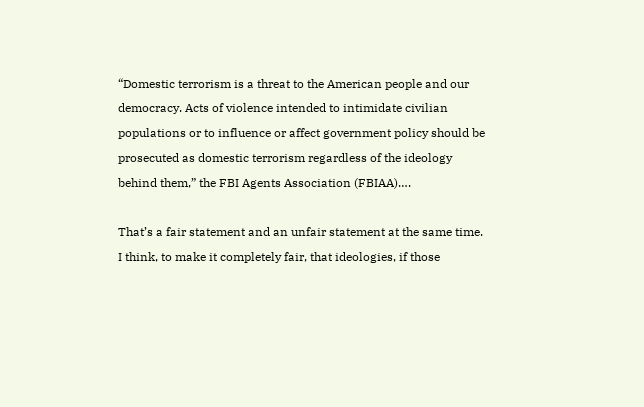“Domestic terrorism is a threat to the American people and our democracy. Acts of violence intended to intimidate civilian populations or to influence or affect government policy should be prosecuted as domestic terrorism regardless of the ideology behind them,” the FBI Agents Association (FBIAA)….

That’s a fair statement and an unfair statement at the same time. I think, to make it completely fair, that ideologies, if those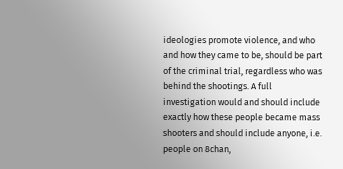ideologies promote violence, and who and how they came to be, should be part of the criminal trial, regardless who was behind the shootings. A full investigation would and should include exactly how these people became mass shooters and should include anyone, i.e. people on 8chan,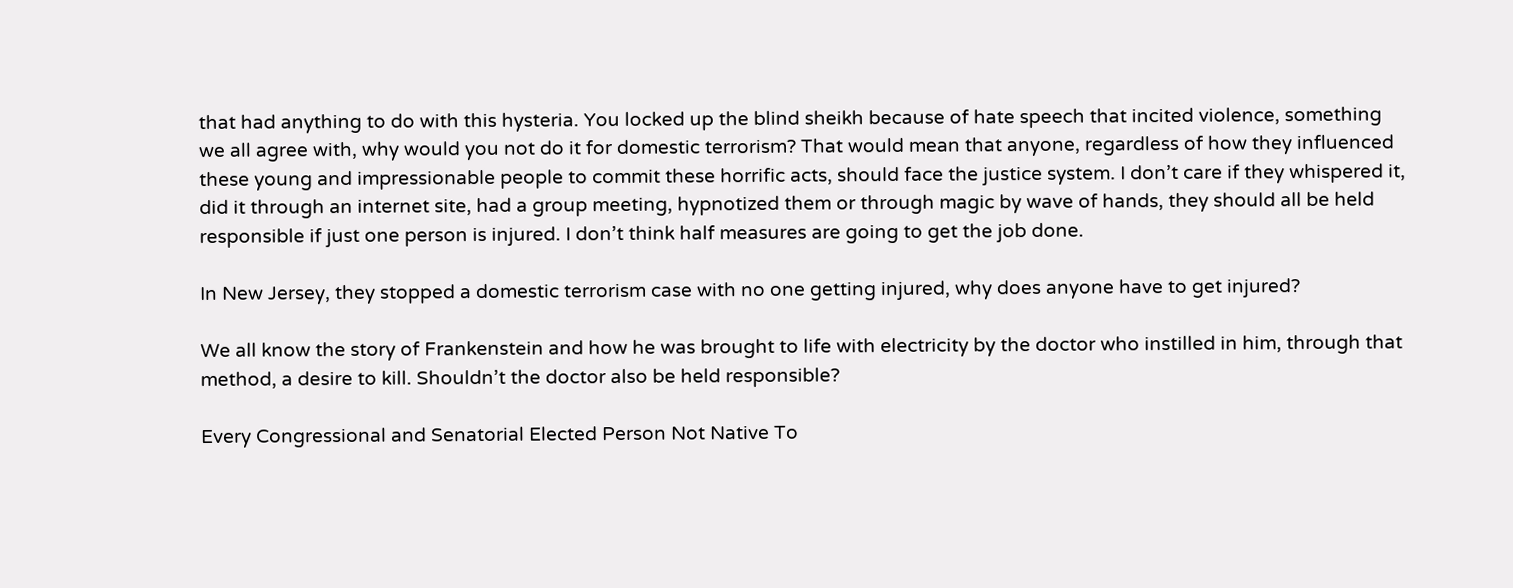that had anything to do with this hysteria. You locked up the blind sheikh because of hate speech that incited violence, something we all agree with, why would you not do it for domestic terrorism? That would mean that anyone, regardless of how they influenced these young and impressionable people to commit these horrific acts, should face the justice system. I don’t care if they whispered it, did it through an internet site, had a group meeting, hypnotized them or through magic by wave of hands, they should all be held responsible if just one person is injured. I don’t think half measures are going to get the job done.

In New Jersey, they stopped a domestic terrorism case with no one getting injured, why does anyone have to get injured?

We all know the story of Frankenstein and how he was brought to life with electricity by the doctor who instilled in him, through that method, a desire to kill. Shouldn’t the doctor also be held responsible?

Every Congressional and Senatorial Elected Person Not Native To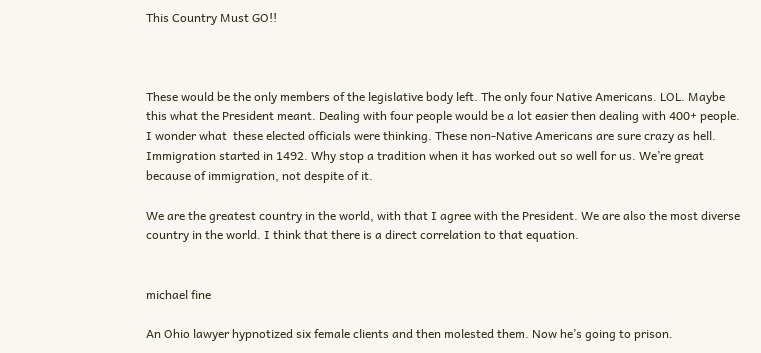This Country Must GO!!



These would be the only members of the legislative body left. The only four Native Americans. LOL. Maybe this what the President meant. Dealing with four people would be a lot easier then dealing with 400+ people. I wonder what  these elected officials were thinking. These non-Native Americans are sure crazy as hell. Immigration started in 1492. Why stop a tradition when it has worked out so well for us. We’re great because of immigration, not despite of it.

We are the greatest country in the world, with that I agree with the President. We are also the most diverse country in the world. I think that there is a direct correlation to that equation.


michael fine

An Ohio lawyer hypnotized six female clients and then molested them. Now he’s going to prison.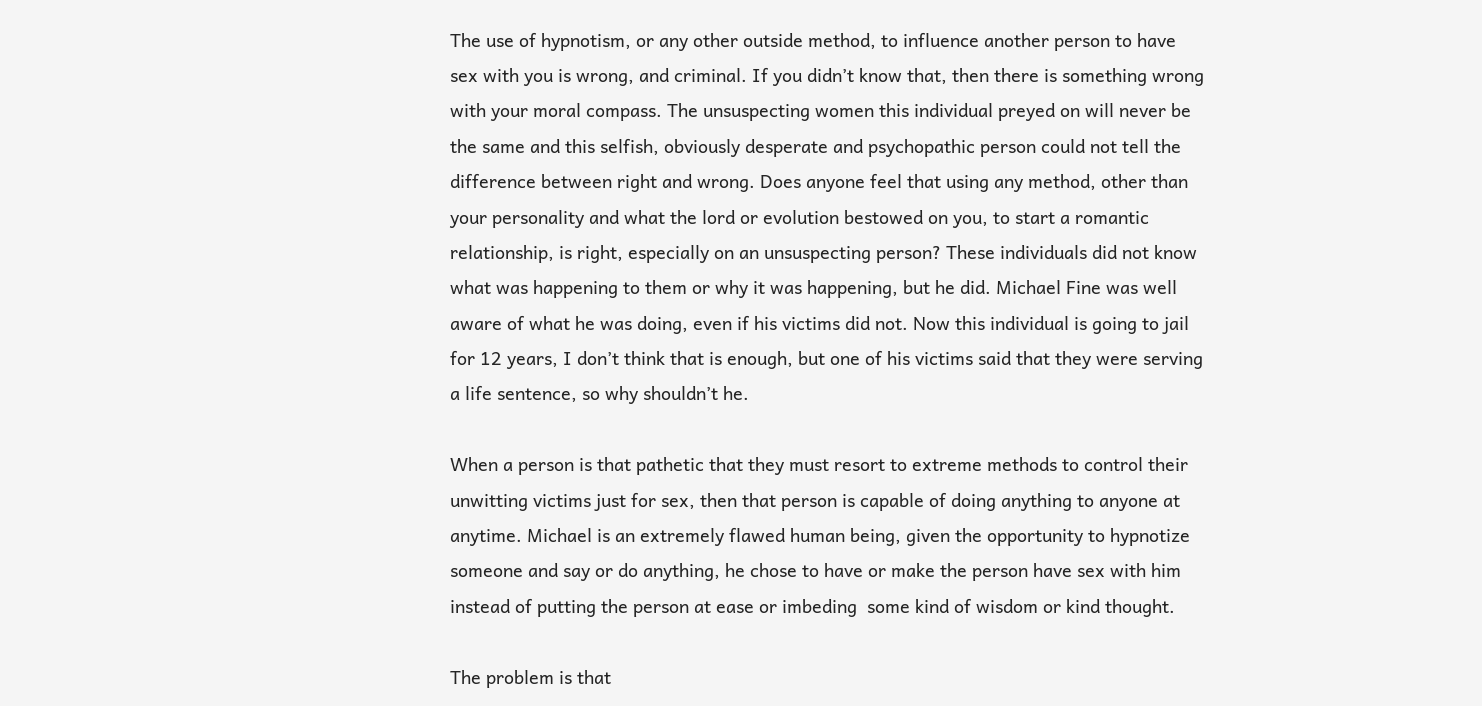The use of hypnotism, or any other outside method, to influence another person to have sex with you is wrong, and criminal. If you didn’t know that, then there is something wrong with your moral compass. The unsuspecting women this individual preyed on will never be the same and this selfish, obviously desperate and psychopathic person could not tell the difference between right and wrong. Does anyone feel that using any method, other than your personality and what the lord or evolution bestowed on you, to start a romantic relationship, is right, especially on an unsuspecting person? These individuals did not know what was happening to them or why it was happening, but he did. Michael Fine was well aware of what he was doing, even if his victims did not. Now this individual is going to jail for 12 years, I don’t think that is enough, but one of his victims said that they were serving a life sentence, so why shouldn’t he.

When a person is that pathetic that they must resort to extreme methods to control their unwitting victims just for sex, then that person is capable of doing anything to anyone at anytime. Michael is an extremely flawed human being, given the opportunity to hypnotize someone and say or do anything, he chose to have or make the person have sex with him instead of putting the person at ease or imbeding  some kind of wisdom or kind thought.

The problem is that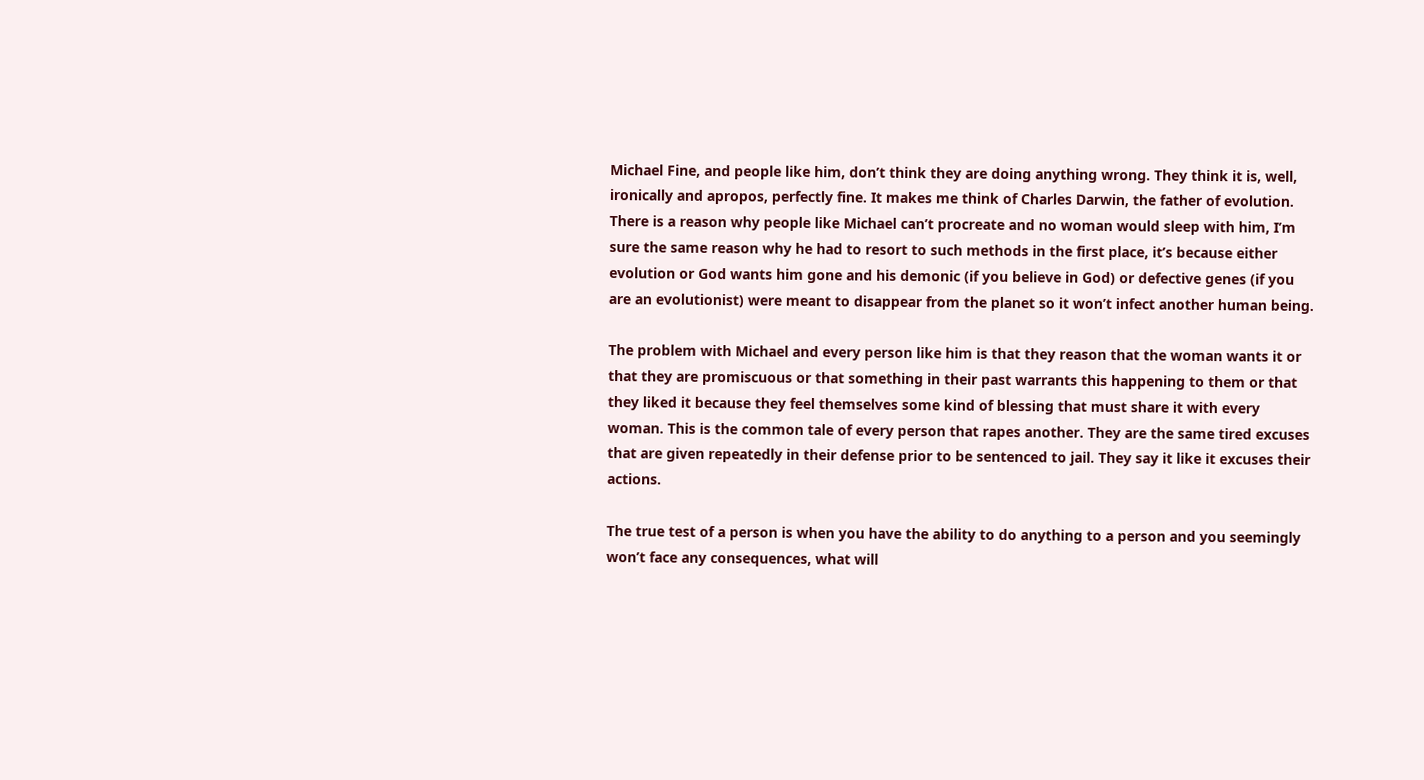Michael Fine, and people like him, don’t think they are doing anything wrong. They think it is, well, ironically and apropos, perfectly fine. It makes me think of Charles Darwin, the father of evolution. There is a reason why people like Michael can’t procreate and no woman would sleep with him, I’m sure the same reason why he had to resort to such methods in the first place, it’s because either evolution or God wants him gone and his demonic (if you believe in God) or defective genes (if you are an evolutionist) were meant to disappear from the planet so it won’t infect another human being.

The problem with Michael and every person like him is that they reason that the woman wants it or that they are promiscuous or that something in their past warrants this happening to them or that they liked it because they feel themselves some kind of blessing that must share it with every woman. This is the common tale of every person that rapes another. They are the same tired excuses that are given repeatedly in their defense prior to be sentenced to jail. They say it like it excuses their actions.

The true test of a person is when you have the ability to do anything to a person and you seemingly won’t face any consequences, what will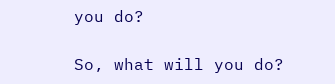you do?

So, what will you do?